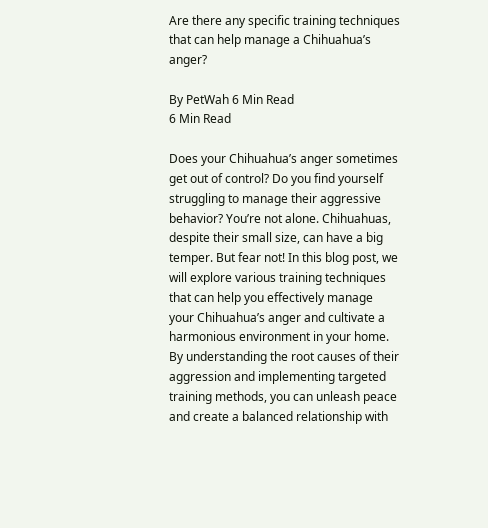Are there any specific training techniques that can help manage a Chihuahua’s anger?

By PetWah 6 Min Read
6 Min Read

Does your Chihuahua’s anger sometimes get out of control? Do you find yourself struggling to manage their aggressive behavior? You’re not alone. Chihuahuas, despite their small size, can have a big temper. But fear not! In this blog post, we will explore various training techniques that can help you effectively manage your Chihuahua’s anger and cultivate a harmonious environment in your home. By understanding the root causes of their aggression and implementing targeted training methods, you can unleash peace and create a balanced relationship with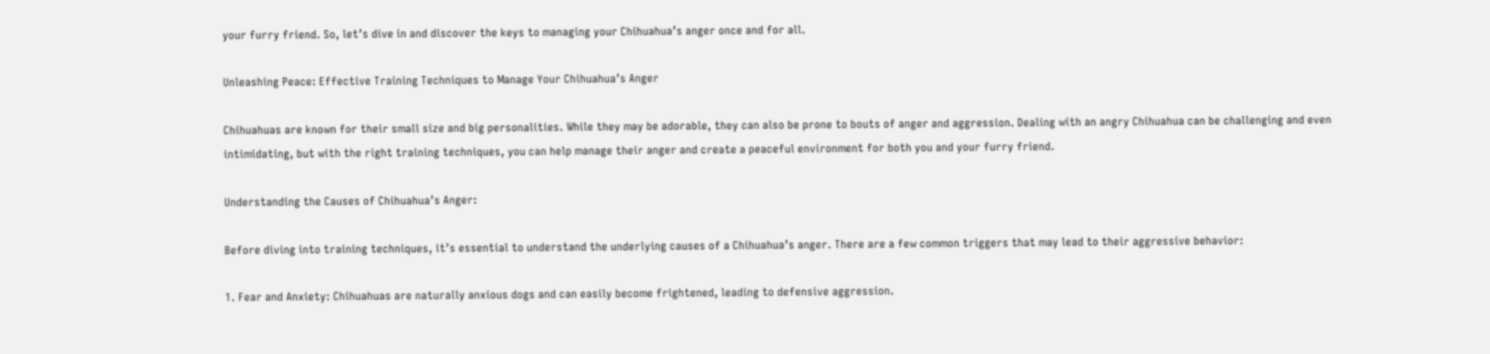your furry friend. So, let’s dive in and discover the keys to managing your Chihuahua’s anger once and for all.

Unleashing Peace: Effective Training Techniques to Manage Your Chihuahua’s Anger

Chihuahuas are known for their small size and big personalities. While they may be adorable, they can also be prone to bouts of anger and aggression. Dealing with an angry Chihuahua can be challenging and even intimidating, but with the right training techniques, you can help manage their anger and create a peaceful environment for both you and your furry friend.

Understanding the Causes of Chihuahua’s Anger:

Before diving into training techniques, it’s essential to understand the underlying causes of a Chihuahua’s anger. There are a few common triggers that may lead to their aggressive behavior:

1. Fear and Anxiety: Chihuahuas are naturally anxious dogs and can easily become frightened, leading to defensive aggression.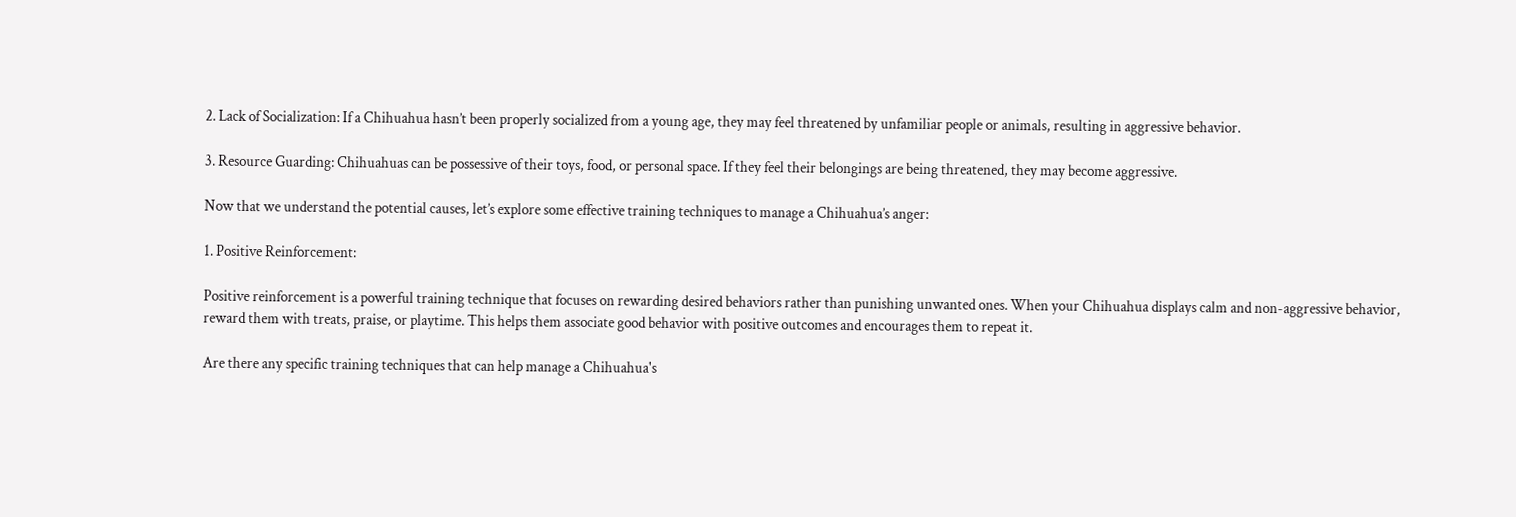2. Lack of Socialization: If a Chihuahua hasn’t been properly socialized from a young age, they may feel threatened by unfamiliar people or animals, resulting in aggressive behavior.

3. Resource Guarding: Chihuahuas can be possessive of their toys, food, or personal space. If they feel their belongings are being threatened, they may become aggressive.

Now that we understand the potential causes, let’s explore some effective training techniques to manage a Chihuahua’s anger:

1. Positive Reinforcement:

Positive reinforcement is a powerful training technique that focuses on rewarding desired behaviors rather than punishing unwanted ones. When your Chihuahua displays calm and non-aggressive behavior, reward them with treats, praise, or playtime. This helps them associate good behavior with positive outcomes and encourages them to repeat it.

Are there any specific training techniques that can help manage a Chihuahua's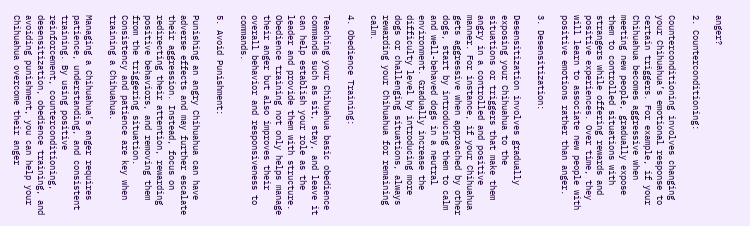anger?

2. Counterconditioning:

Counterconditioning involves changing your Chihuahua’s emotional response to certain triggers. For example, if your Chihuahua becomes aggressive when meeting new people, gradually expose them to controlled situations with strangers while offering rewards and positive experiences. Over time, they will learn to associate new people with positive emotions rather than anger.

3. Desensitization:

Desensitization involves gradually exposing your Chihuahua to the situations or triggers that make them angry in a controlled and positive manner. For instance, if your Chihuahua gets aggressive when approached by other dogs, start by introducing them to calm and well-behaved dogs in a neutral environment. Gradually increase the difficulty level by introducing more dogs or challenging situations, always rewarding your Chihuahua for remaining calm.

4. Obedience Training:

Teaching your Chihuahua basic obedience commands such as sit, stay, and leave it can help establish your role as the leader and provide them with structure. Obedience training not only helps manage their anger but also improves their overall behavior and responsiveness to commands.

5. Avoid Punishment:

Punishing an angry Chihuahua can have adverse effects and may further escalate their aggression. Instead, focus on redirecting their attention, rewarding positive behaviors, and removing them from the triggering situation. Consistency and patience are key when training a Chihuahua.

Managing a Chihuahua’s anger requires patience, understanding, and consistent training. By using positive reinforcement, counterconditioning, desensitization, obedience training, and avoiding punishment, you can help your Chihuahua overcome their anger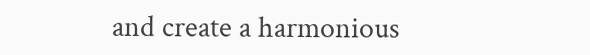and create a harmonious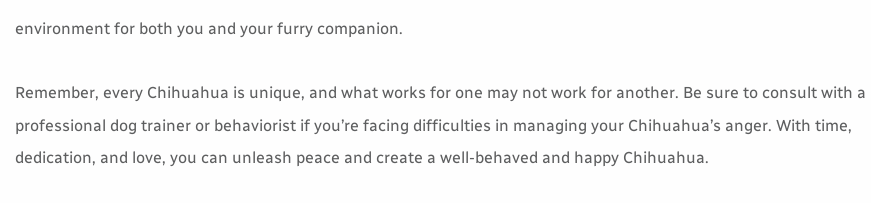environment for both you and your furry companion.

Remember, every Chihuahua is unique, and what works for one may not work for another. Be sure to consult with a professional dog trainer or behaviorist if you’re facing difficulties in managing your Chihuahua’s anger. With time, dedication, and love, you can unleash peace and create a well-behaved and happy Chihuahua.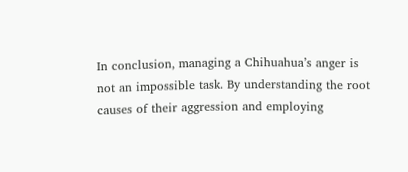In conclusion, managing a Chihuahua’s anger is not an impossible task. By understanding the root causes of their aggression and employing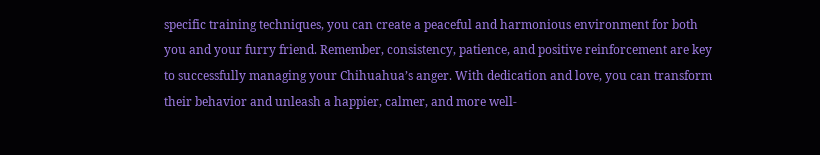specific training techniques, you can create a peaceful and harmonious environment for both you and your furry friend. Remember, consistency, patience, and positive reinforcement are key to successfully managing your Chihuahua’s anger. With dedication and love, you can transform their behavior and unleash a happier, calmer, and more well-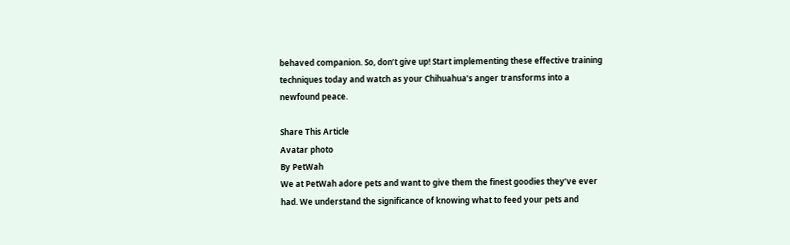behaved companion. So, don’t give up! Start implementing these effective training techniques today and watch as your Chihuahua’s anger transforms into a newfound peace.

Share This Article
Avatar photo
By PetWah
We at PetWah adore pets and want to give them the finest goodies they’ve ever had. We understand the significance of knowing what to feed your pets and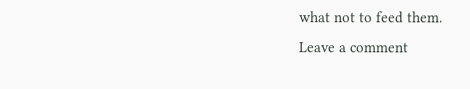what not to feed them.
Leave a comment